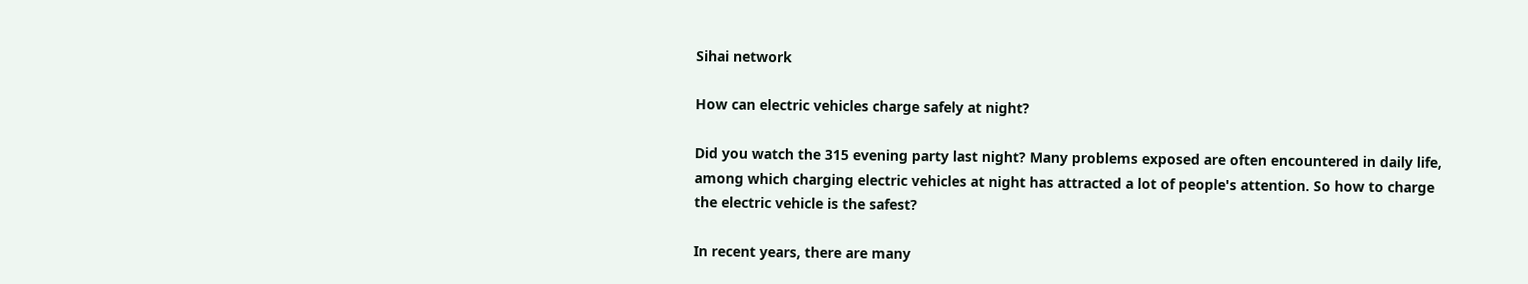Sihai network

How can electric vehicles charge safely at night?

Did you watch the 315 evening party last night? Many problems exposed are often encountered in daily life, among which charging electric vehicles at night has attracted a lot of people's attention. So how to charge the electric vehicle is the safest?

In recent years, there are many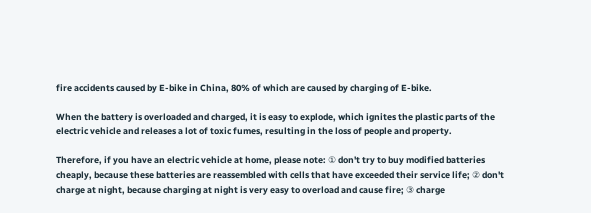fire accidents caused by E-bike in China, 80% of which are caused by charging of E-bike.

When the battery is overloaded and charged, it is easy to explode, which ignites the plastic parts of the electric vehicle and releases a lot of toxic fumes, resulting in the loss of people and property.

Therefore, if you have an electric vehicle at home, please note: ① don't try to buy modified batteries cheaply, because these batteries are reassembled with cells that have exceeded their service life; ② don't charge at night, because charging at night is very easy to overload and cause fire; ③ charge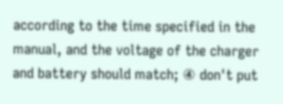according to the time specified in the manual, and the voltage of the charger and battery should match; ④ don't put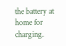the battery at home for charging.